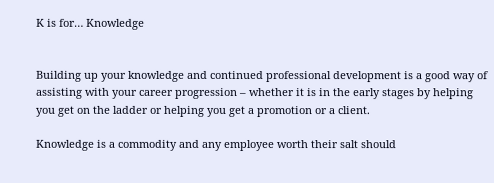K is for… Knowledge


Building up your knowledge and continued professional development is a good way of assisting with your career progression – whether it is in the early stages by helping you get on the ladder or helping you get a promotion or a client.

Knowledge is a commodity and any employee worth their salt should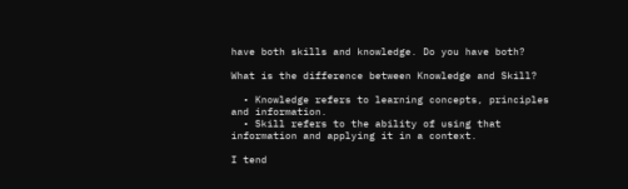have both skills and knowledge. Do you have both?

What is the difference between Knowledge and Skill?

  • Knowledge refers to learning concepts, principles and information.
  • Skill refers to the ability of using that information and applying it in a context.

I tend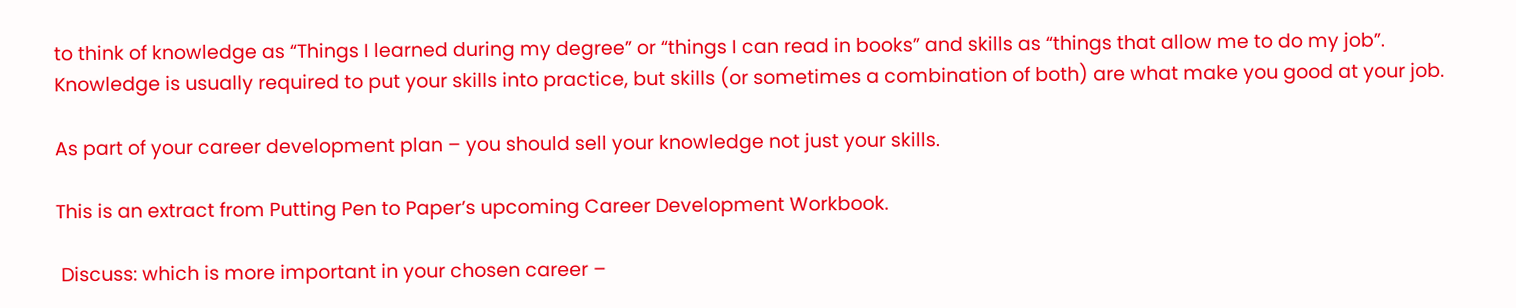to think of knowledge as “Things I learned during my degree” or “things I can read in books” and skills as “things that allow me to do my job”. Knowledge is usually required to put your skills into practice, but skills (or sometimes a combination of both) are what make you good at your job.

As part of your career development plan – you should sell your knowledge not just your skills.

This is an extract from Putting Pen to Paper’s upcoming Career Development Workbook.

 Discuss: which is more important in your chosen career –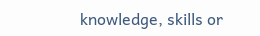knowledge, skills or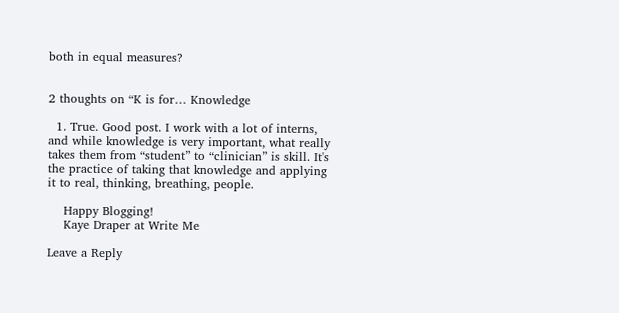both in equal measures?


2 thoughts on “K is for… Knowledge

  1. True. Good post. I work with a lot of interns, and while knowledge is very important, what really takes them from “student” to “clinician” is skill. It's the practice of taking that knowledge and applying it to real, thinking, breathing, people.

    Happy Blogging!
    Kaye Draper at Write Me

Leave a Reply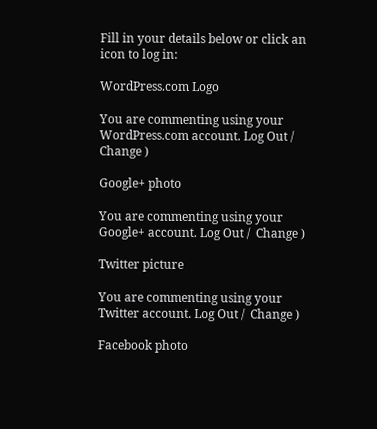Fill in your details below or click an icon to log in:

WordPress.com Logo

You are commenting using your WordPress.com account. Log Out /  Change )

Google+ photo

You are commenting using your Google+ account. Log Out /  Change )

Twitter picture

You are commenting using your Twitter account. Log Out /  Change )

Facebook photo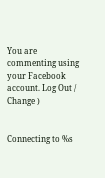You are commenting using your Facebook account. Log Out /  Change )


Connecting to %s